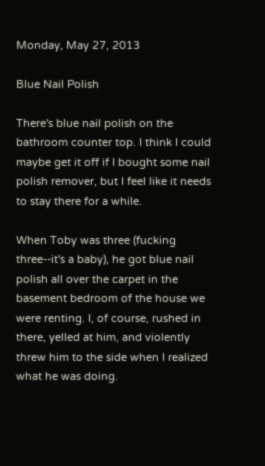Monday, May 27, 2013

Blue Nail Polish

There's blue nail polish on the bathroom counter top. I think I could maybe get it off if I bought some nail polish remover, but I feel like it needs to stay there for a while.

When Toby was three (fucking three--it's a baby), he got blue nail polish all over the carpet in the basement bedroom of the house we were renting. I, of course, rushed in there, yelled at him, and violently threw him to the side when I realized what he was doing.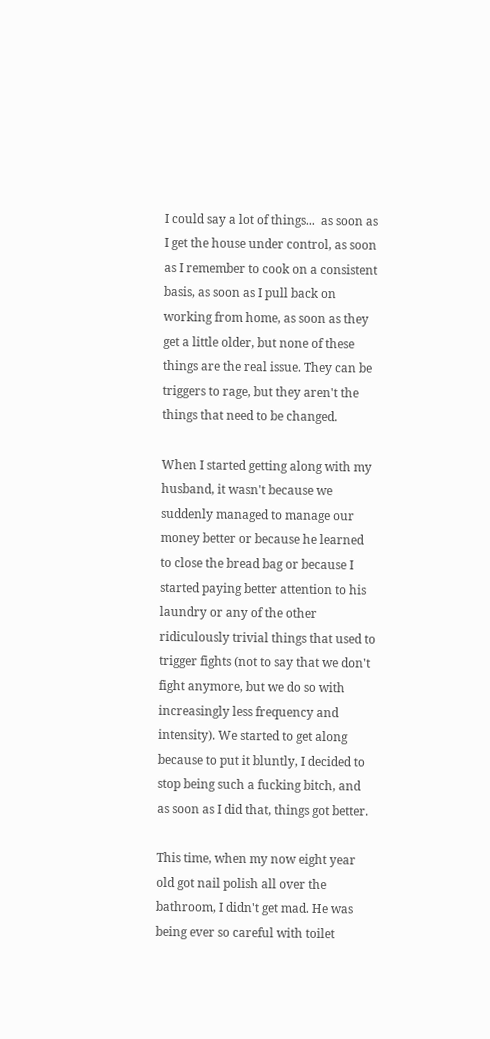I could say a lot of things...  as soon as I get the house under control, as soon as I remember to cook on a consistent basis, as soon as I pull back on working from home, as soon as they get a little older, but none of these things are the real issue. They can be triggers to rage, but they aren't the things that need to be changed.

When I started getting along with my husband, it wasn't because we suddenly managed to manage our money better or because he learned to close the bread bag or because I started paying better attention to his laundry or any of the other ridiculously trivial things that used to trigger fights (not to say that we don't fight anymore, but we do so with increasingly less frequency and intensity). We started to get along because to put it bluntly, I decided to stop being such a fucking bitch, and as soon as I did that, things got better.

This time, when my now eight year old got nail polish all over the bathroom, I didn't get mad. He was being ever so careful with toilet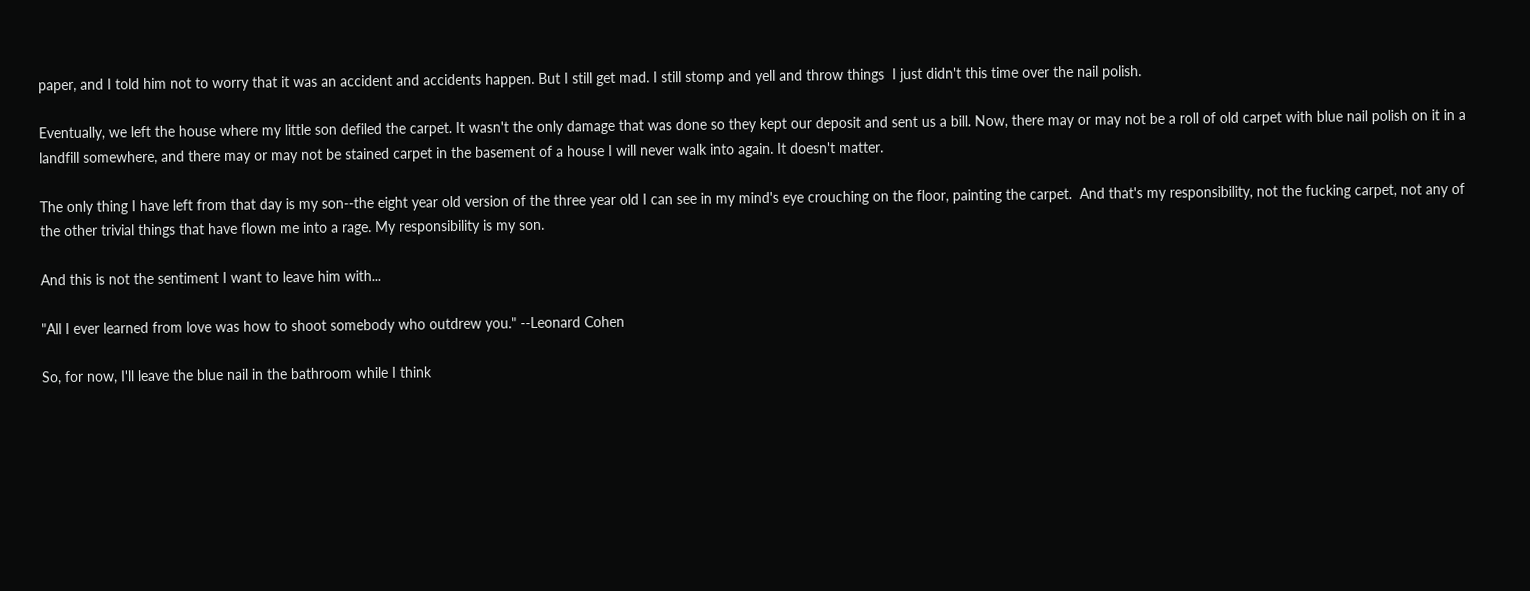paper, and I told him not to worry that it was an accident and accidents happen. But I still get mad. I still stomp and yell and throw things  I just didn't this time over the nail polish.

Eventually, we left the house where my little son defiled the carpet. It wasn't the only damage that was done so they kept our deposit and sent us a bill. Now, there may or may not be a roll of old carpet with blue nail polish on it in a landfill somewhere, and there may or may not be stained carpet in the basement of a house I will never walk into again. It doesn't matter.

The only thing I have left from that day is my son--the eight year old version of the three year old I can see in my mind's eye crouching on the floor, painting the carpet.  And that's my responsibility, not the fucking carpet, not any of the other trivial things that have flown me into a rage. My responsibility is my son.

And this is not the sentiment I want to leave him with...

"All I ever learned from love was how to shoot somebody who outdrew you." --Leonard Cohen

So, for now, I'll leave the blue nail in the bathroom while I think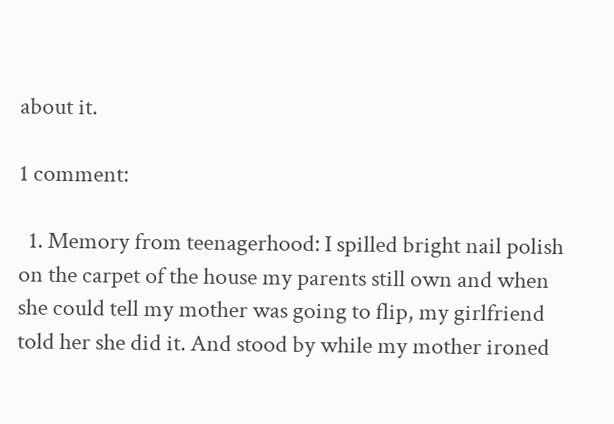about it.

1 comment:

  1. Memory from teenagerhood: I spilled bright nail polish on the carpet of the house my parents still own and when she could tell my mother was going to flip, my girlfriend told her she did it. And stood by while my mother ironed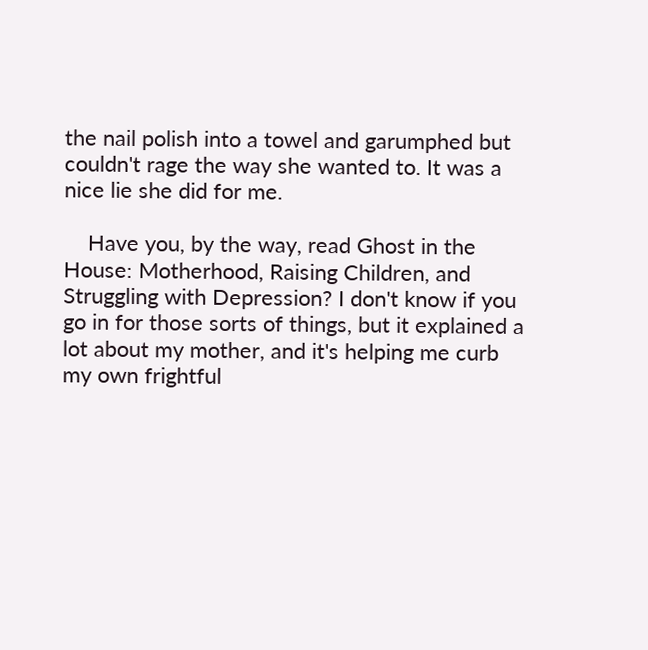the nail polish into a towel and garumphed but couldn't rage the way she wanted to. It was a nice lie she did for me.

    Have you, by the way, read Ghost in the House: Motherhood, Raising Children, and Struggling with Depression? I don't know if you go in for those sorts of things, but it explained a lot about my mother, and it's helping me curb my own frightful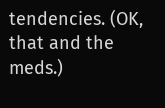tendencies. (OK, that and the meds.)